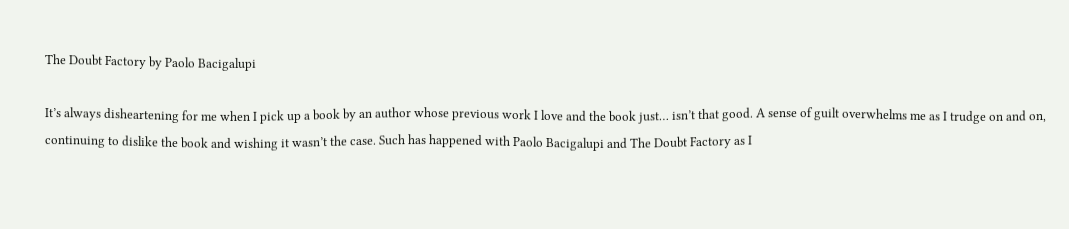The Doubt Factory by Paolo Bacigalupi

It’s always disheartening for me when I pick up a book by an author whose previous work I love and the book just… isn’t that good. A sense of guilt overwhelms me as I trudge on and on, continuing to dislike the book and wishing it wasn’t the case. Such has happened with Paolo Bacigalupi and The Doubt Factory as I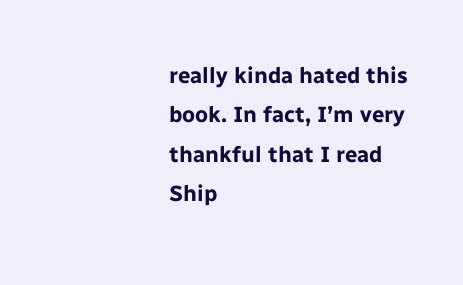really kinda hated this book. In fact, I’m very thankful that I read Ship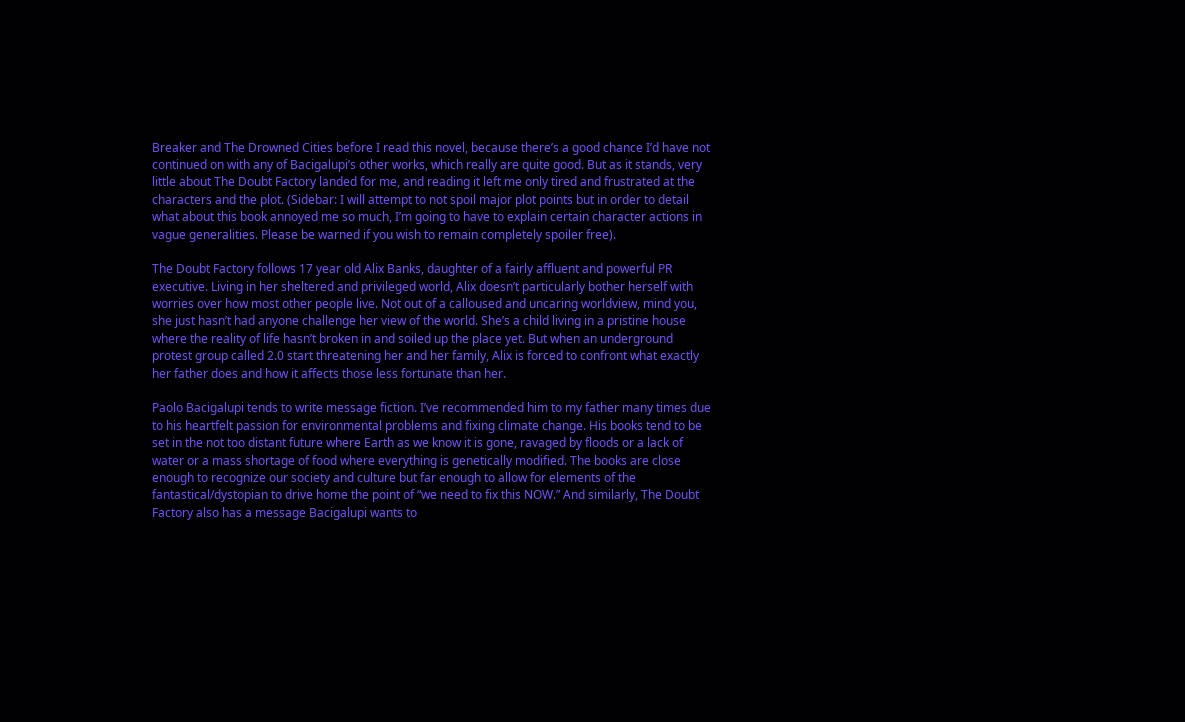Breaker and The Drowned Cities before I read this novel, because there’s a good chance I’d have not continued on with any of Bacigalupi’s other works, which really are quite good. But as it stands, very little about The Doubt Factory landed for me, and reading it left me only tired and frustrated at the characters and the plot. (Sidebar: I will attempt to not spoil major plot points but in order to detail what about this book annoyed me so much, I’m going to have to explain certain character actions in vague generalities. Please be warned if you wish to remain completely spoiler free).

The Doubt Factory follows 17 year old Alix Banks, daughter of a fairly affluent and powerful PR executive. Living in her sheltered and privileged world, Alix doesn’t particularly bother herself with worries over how most other people live. Not out of a calloused and uncaring worldview, mind you, she just hasn’t had anyone challenge her view of the world. She’s a child living in a pristine house where the reality of life hasn’t broken in and soiled up the place yet. But when an underground protest group called 2.0 start threatening her and her family, Alix is forced to confront what exactly her father does and how it affects those less fortunate than her.

Paolo Bacigalupi tends to write message fiction. I’ve recommended him to my father many times due to his heartfelt passion for environmental problems and fixing climate change. His books tend to be set in the not too distant future where Earth as we know it is gone, ravaged by floods or a lack of water or a mass shortage of food where everything is genetically modified. The books are close enough to recognize our society and culture but far enough to allow for elements of the fantastical/dystopian to drive home the point of “we need to fix this NOW.” And similarly, The Doubt Factory also has a message Bacigalupi wants to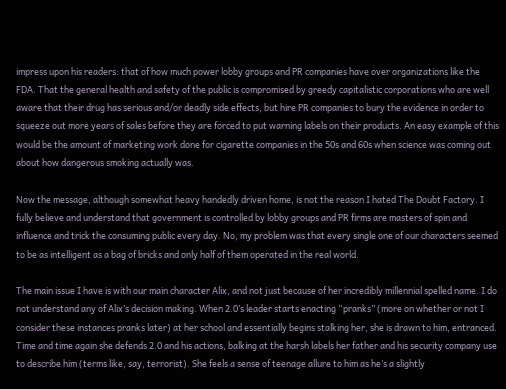impress upon his readers: that of how much power lobby groups and PR companies have over organizations like the FDA. That the general health and safety of the public is compromised by greedy capitalistic corporations who are well aware that their drug has serious and/or deadly side effects, but hire PR companies to bury the evidence in order to squeeze out more years of sales before they are forced to put warning labels on their products. An easy example of this would be the amount of marketing work done for cigarette companies in the 50s and 60s when science was coming out about how dangerous smoking actually was.

Now the message, although somewhat heavy handedly driven home, is not the reason I hated The Doubt Factory. I fully believe and understand that government is controlled by lobby groups and PR firms are masters of spin and influence and trick the consuming public every day. No, my problem was that every single one of our characters seemed to be as intelligent as a bag of bricks and only half of them operated in the real world.

The main issue I have is with our main character Alix, and not just because of her incredibly millennial spelled name. I do not understand any of Alix’s decision making. When 2.0’s leader starts enacting “pranks” (more on whether or not I consider these instances pranks later) at her school and essentially begins stalking her, she is drawn to him, entranced. Time and time again she defends 2.0 and his actions, balking at the harsh labels her father and his security company use to describe him (terms like, say, terrorist). She feels a sense of teenage allure to him as he’s a slightly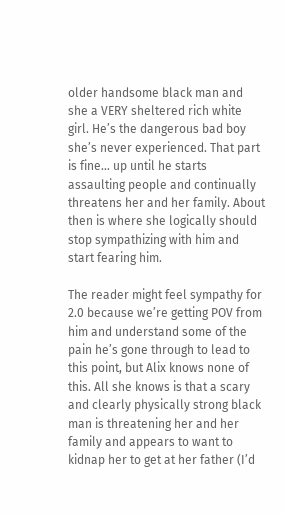older handsome black man and she a VERY sheltered rich white girl. He’s the dangerous bad boy she’s never experienced. That part is fine… up until he starts assaulting people and continually threatens her and her family. About then is where she logically should stop sympathizing with him and start fearing him.

The reader might feel sympathy for 2.0 because we’re getting POV from him and understand some of the pain he’s gone through to lead to this point, but Alix knows none of this. All she knows is that a scary and clearly physically strong black man is threatening her and her family and appears to want to kidnap her to get at her father (I’d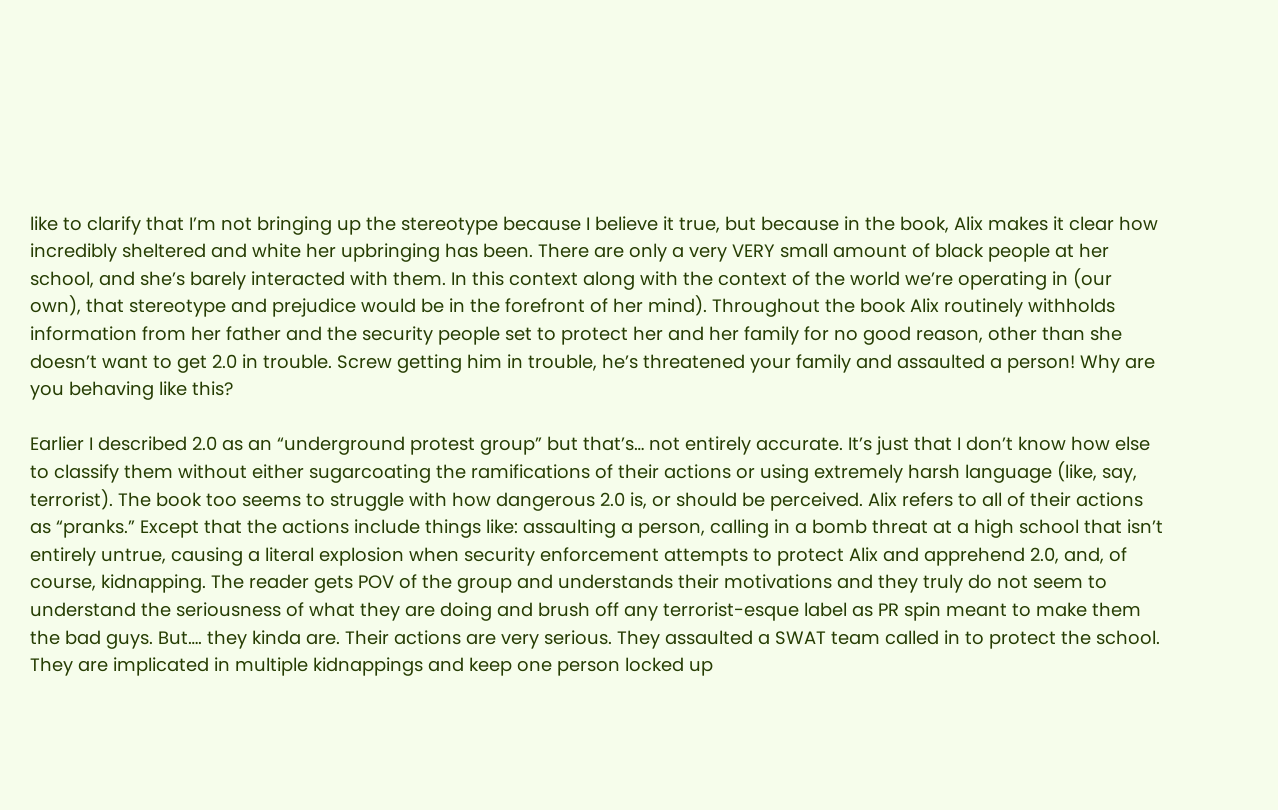like to clarify that I’m not bringing up the stereotype because I believe it true, but because in the book, Alix makes it clear how incredibly sheltered and white her upbringing has been. There are only a very VERY small amount of black people at her school, and she’s barely interacted with them. In this context along with the context of the world we’re operating in (our own), that stereotype and prejudice would be in the forefront of her mind). Throughout the book Alix routinely withholds information from her father and the security people set to protect her and her family for no good reason, other than she doesn’t want to get 2.0 in trouble. Screw getting him in trouble, he’s threatened your family and assaulted a person! Why are you behaving like this?

Earlier I described 2.0 as an “underground protest group” but that’s… not entirely accurate. It’s just that I don’t know how else to classify them without either sugarcoating the ramifications of their actions or using extremely harsh language (like, say, terrorist). The book too seems to struggle with how dangerous 2.0 is, or should be perceived. Alix refers to all of their actions as “pranks.” Except that the actions include things like: assaulting a person, calling in a bomb threat at a high school that isn’t entirely untrue, causing a literal explosion when security enforcement attempts to protect Alix and apprehend 2.0, and, of course, kidnapping. The reader gets POV of the group and understands their motivations and they truly do not seem to understand the seriousness of what they are doing and brush off any terrorist-esque label as PR spin meant to make them the bad guys. But…. they kinda are. Their actions are very serious. They assaulted a SWAT team called in to protect the school. They are implicated in multiple kidnappings and keep one person locked up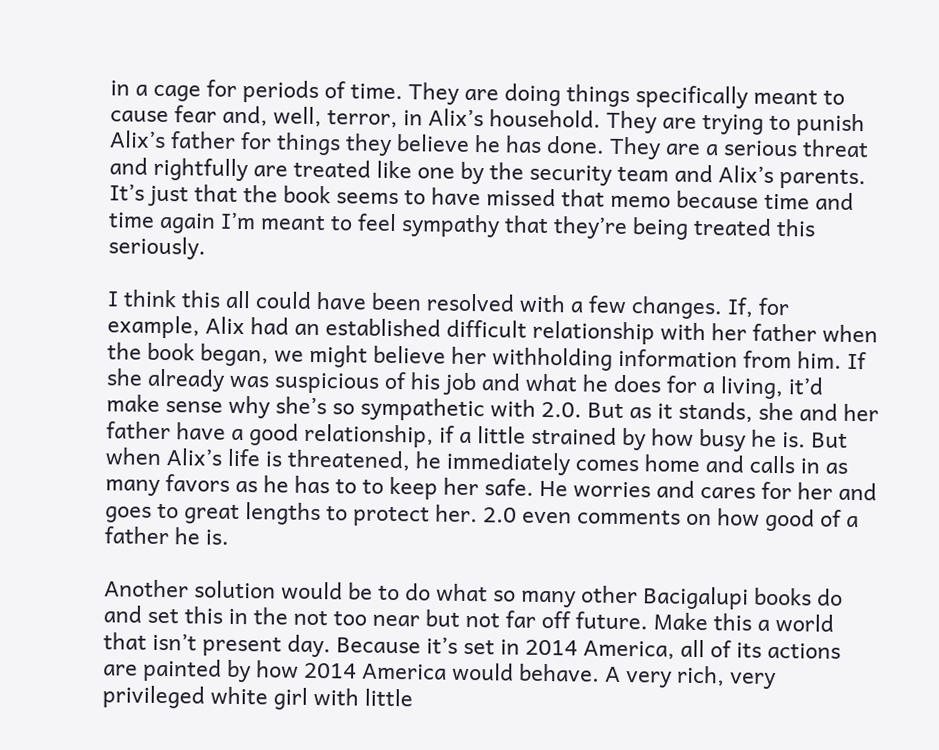in a cage for periods of time. They are doing things specifically meant to cause fear and, well, terror, in Alix’s household. They are trying to punish Alix’s father for things they believe he has done. They are a serious threat and rightfully are treated like one by the security team and Alix’s parents. It’s just that the book seems to have missed that memo because time and time again I’m meant to feel sympathy that they’re being treated this seriously.

I think this all could have been resolved with a few changes. If, for example, Alix had an established difficult relationship with her father when the book began, we might believe her withholding information from him. If she already was suspicious of his job and what he does for a living, it’d make sense why she’s so sympathetic with 2.0. But as it stands, she and her father have a good relationship, if a little strained by how busy he is. But when Alix’s life is threatened, he immediately comes home and calls in as many favors as he has to to keep her safe. He worries and cares for her and goes to great lengths to protect her. 2.0 even comments on how good of a father he is.

Another solution would be to do what so many other Bacigalupi books do and set this in the not too near but not far off future. Make this a world that isn’t present day. Because it’s set in 2014 America, all of its actions are painted by how 2014 America would behave. A very rich, very privileged white girl with little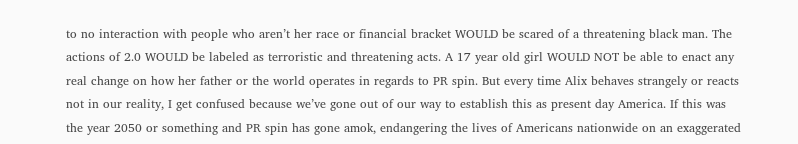to no interaction with people who aren’t her race or financial bracket WOULD be scared of a threatening black man. The actions of 2.0 WOULD be labeled as terroristic and threatening acts. A 17 year old girl WOULD NOT be able to enact any real change on how her father or the world operates in regards to PR spin. But every time Alix behaves strangely or reacts not in our reality, I get confused because we’ve gone out of our way to establish this as present day America. If this was the year 2050 or something and PR spin has gone amok, endangering the lives of Americans nationwide on an exaggerated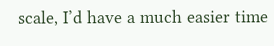scale, I’d have a much easier time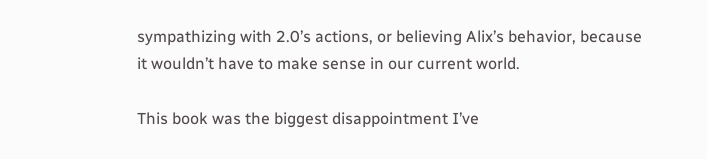sympathizing with 2.0’s actions, or believing Alix’s behavior, because it wouldn’t have to make sense in our current world.

This book was the biggest disappointment I’ve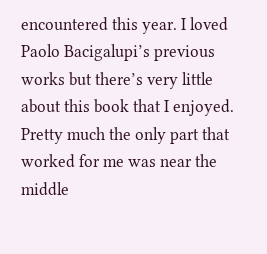encountered this year. I loved Paolo Bacigalupi’s previous works but there’s very little about this book that I enjoyed. Pretty much the only part that worked for me was near the middle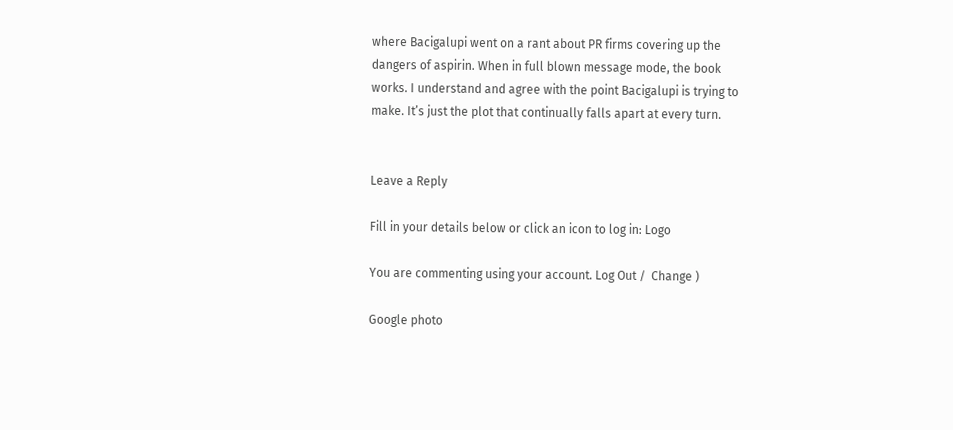where Bacigalupi went on a rant about PR firms covering up the dangers of aspirin. When in full blown message mode, the book works. I understand and agree with the point Bacigalupi is trying to make. It’s just the plot that continually falls apart at every turn.


Leave a Reply

Fill in your details below or click an icon to log in: Logo

You are commenting using your account. Log Out /  Change )

Google photo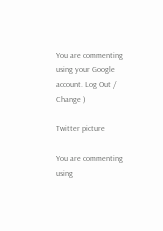You are commenting using your Google account. Log Out /  Change )

Twitter picture

You are commenting using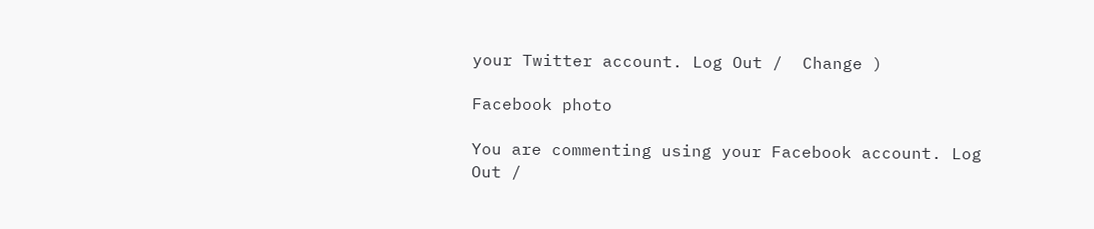your Twitter account. Log Out /  Change )

Facebook photo

You are commenting using your Facebook account. Log Out /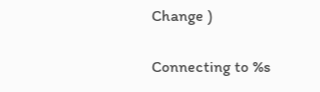Change )

Connecting to %s